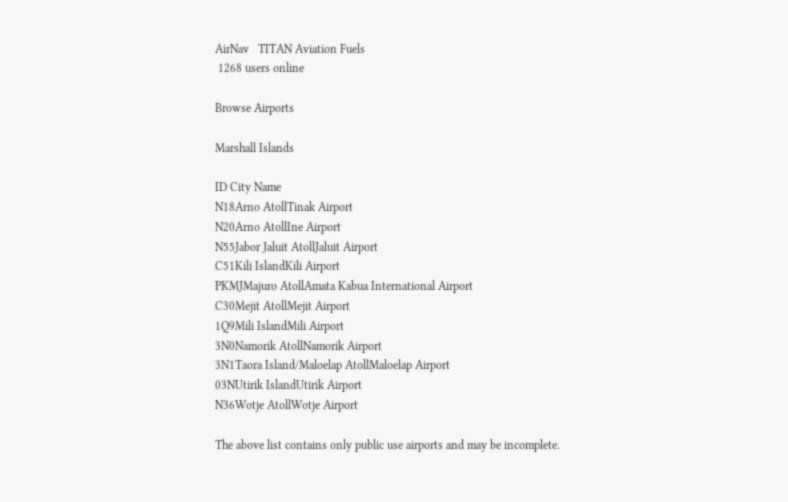AirNav   TITAN Aviation Fuels
 1268 users online

Browse Airports

Marshall Islands

ID City Name
N18Arno AtollTinak Airport
N20Arno AtollIne Airport
N55Jabor Jaluit AtollJaluit Airport
C51Kili IslandKili Airport
PKMJMajuro AtollAmata Kabua International Airport
C30Mejit AtollMejit Airport
1Q9Mili IslandMili Airport
3N0Namorik AtollNamorik Airport
3N1Taora Island/Maloelap AtollMaloelap Airport
03NUtirik IslandUtirik Airport
N36Wotje AtollWotje Airport

The above list contains only public use airports and may be incomplete.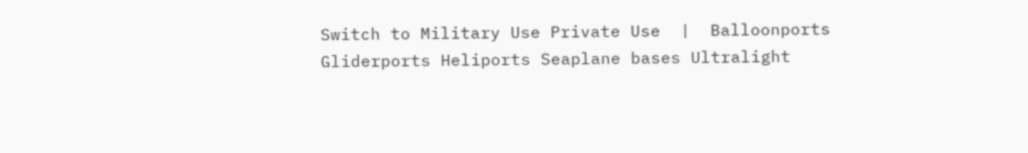Switch to Military Use Private Use  |  Balloonports Gliderports Heliports Seaplane bases Ultralight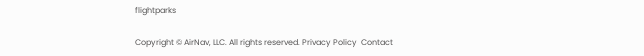flightparks

Copyright © AirNav, LLC. All rights reserved. Privacy Policy  Contact